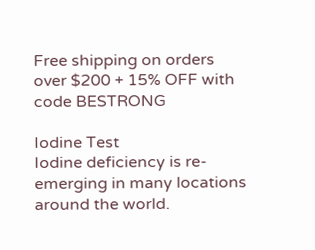Free shipping on orders over $200 + 15% OFF with code BESTRONG

Iodine Test
Iodine deficiency is re-emerging in many locations around the world.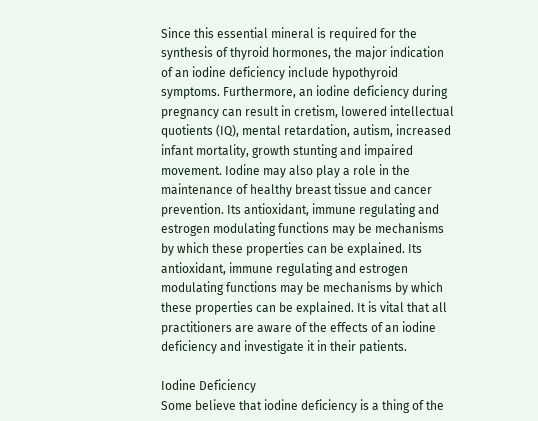Since this essential mineral is required for the synthesis of thyroid hormones, the major indication of an iodine deficiency include hypothyroid symptoms. Furthermore, an iodine deficiency during pregnancy can result in cretism, lowered intellectual quotients (IQ), mental retardation, autism, increased infant mortality, growth stunting and impaired movement. Iodine may also play a role in the maintenance of healthy breast tissue and cancer prevention. Its antioxidant, immune regulating and estrogen modulating functions may be mechanisms by which these properties can be explained. Its antioxidant, immune regulating and estrogen modulating functions may be mechanisms by which these properties can be explained. It is vital that all practitioners are aware of the effects of an iodine deficiency and investigate it in their patients.

Iodine Deficiency
Some believe that iodine deficiency is a thing of the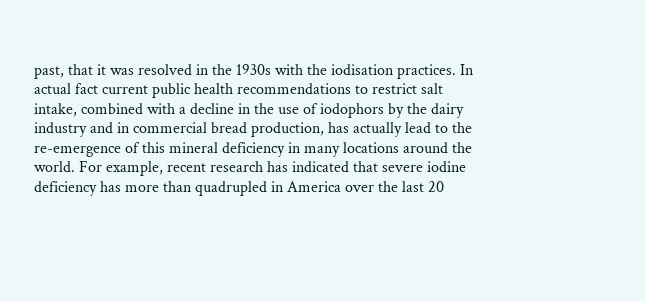past, that it was resolved in the 1930s with the iodisation practices. In actual fact current public health recommendations to restrict salt intake, combined with a decline in the use of iodophors by the dairy industry and in commercial bread production, has actually lead to the re-emergence of this mineral deficiency in many locations around the world. For example, recent research has indicated that severe iodine deficiency has more than quadrupled in America over the last 20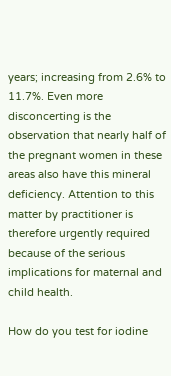years; increasing from 2.6% to 11.7%. Even more disconcerting is the observation that nearly half of the pregnant women in these areas also have this mineral deficiency. Attention to this matter by practitioner is therefore urgently required because of the serious implications for maternal and child health.

How do you test for iodine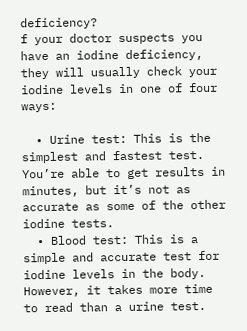deficiency?
f your doctor suspects you have an iodine deficiency, they will usually check your iodine levels in one of four ways:

  • Urine test: This is the simplest and fastest test. You’re able to get results in minutes, but it’s not as accurate as some of the other iodine tests.
  • Blood test: This is a simple and accurate test for iodine levels in the body. However, it takes more time to read than a urine test.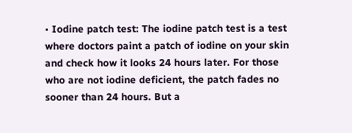• Iodine patch test: The iodine patch test is a test where doctors paint a patch of iodine on your skin and check how it looks 24 hours later. For those who are not iodine deficient, the patch fades no sooner than 24 hours. But a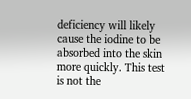deficiency will likely cause the iodine to be absorbed into the skin more quickly. This test is not the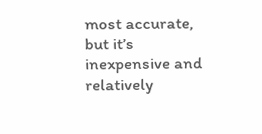most accurate, but it’s inexpensive and relatively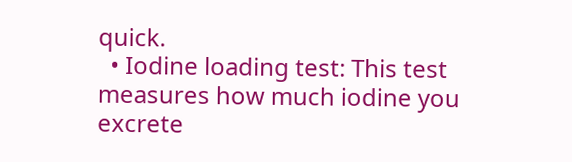quick.
  • Iodine loading test: This test measures how much iodine you excrete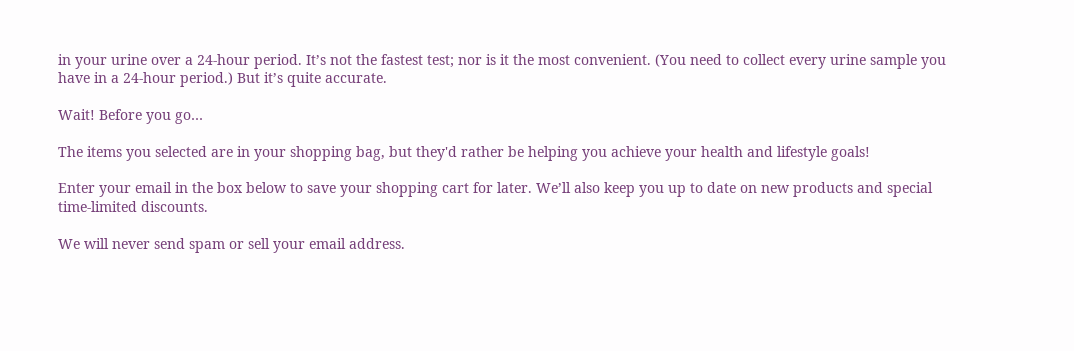in your urine over a 24-hour period. It’s not the fastest test; nor is it the most convenient. (You need to collect every urine sample you have in a 24-hour period.) But it’s quite accurate.

Wait! Before you go…

The items you selected are in your shopping bag, but they'd rather be helping you achieve your health and lifestyle goals!

Enter your email in the box below to save your shopping cart for later. We’ll also keep you up to date on new products and special time-limited discounts.

We will never send spam or sell your email address.